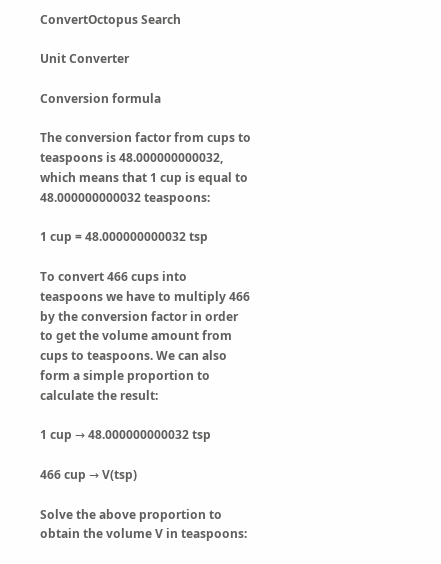ConvertOctopus Search

Unit Converter

Conversion formula

The conversion factor from cups to teaspoons is 48.000000000032, which means that 1 cup is equal to 48.000000000032 teaspoons:

1 cup = 48.000000000032 tsp

To convert 466 cups into teaspoons we have to multiply 466 by the conversion factor in order to get the volume amount from cups to teaspoons. We can also form a simple proportion to calculate the result:

1 cup → 48.000000000032 tsp

466 cup → V(tsp)

Solve the above proportion to obtain the volume V in teaspoons: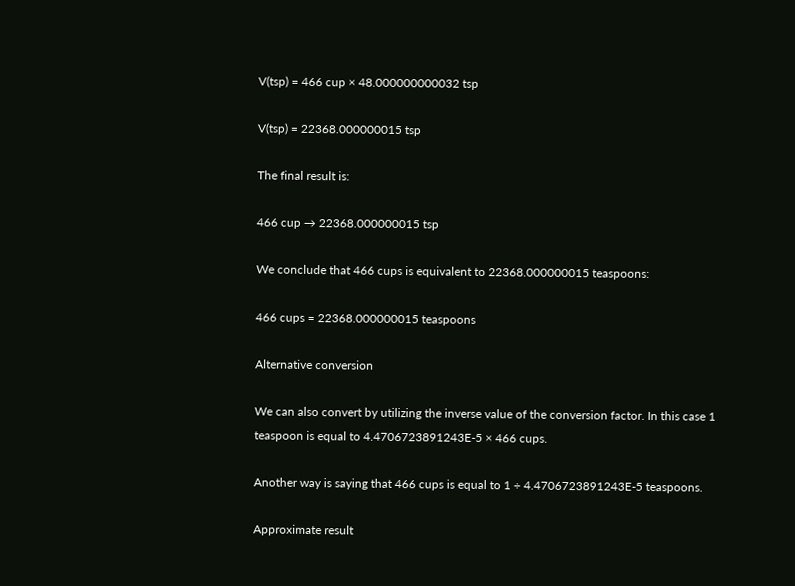V(tsp) = 466 cup × 48.000000000032 tsp

V(tsp) = 22368.000000015 tsp

The final result is:

466 cup → 22368.000000015 tsp

We conclude that 466 cups is equivalent to 22368.000000015 teaspoons:

466 cups = 22368.000000015 teaspoons

Alternative conversion

We can also convert by utilizing the inverse value of the conversion factor. In this case 1 teaspoon is equal to 4.4706723891243E-5 × 466 cups.

Another way is saying that 466 cups is equal to 1 ÷ 4.4706723891243E-5 teaspoons.

Approximate result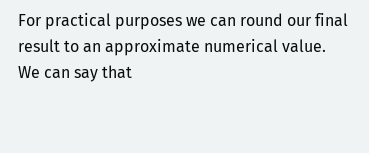For practical purposes we can round our final result to an approximate numerical value. We can say that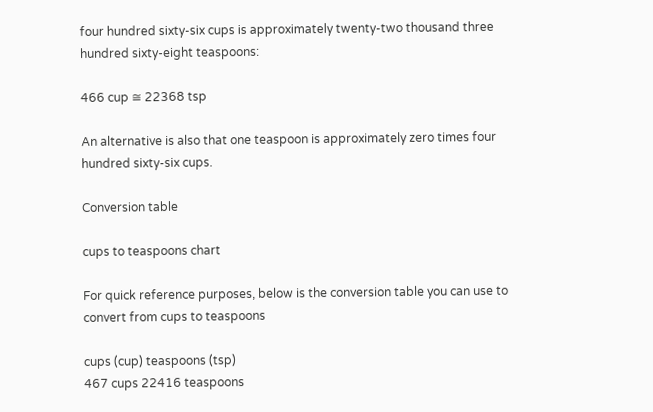four hundred sixty-six cups is approximately twenty-two thousand three hundred sixty-eight teaspoons:

466 cup ≅ 22368 tsp

An alternative is also that one teaspoon is approximately zero times four hundred sixty-six cups.

Conversion table

cups to teaspoons chart

For quick reference purposes, below is the conversion table you can use to convert from cups to teaspoons

cups (cup) teaspoons (tsp)
467 cups 22416 teaspoons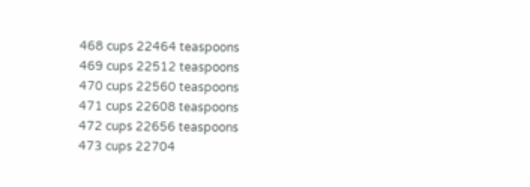468 cups 22464 teaspoons
469 cups 22512 teaspoons
470 cups 22560 teaspoons
471 cups 22608 teaspoons
472 cups 22656 teaspoons
473 cups 22704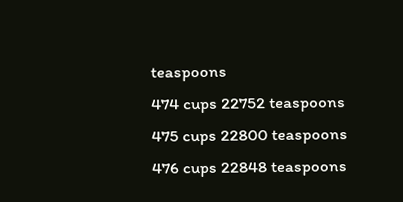teaspoons
474 cups 22752 teaspoons
475 cups 22800 teaspoons
476 cups 22848 teaspoons